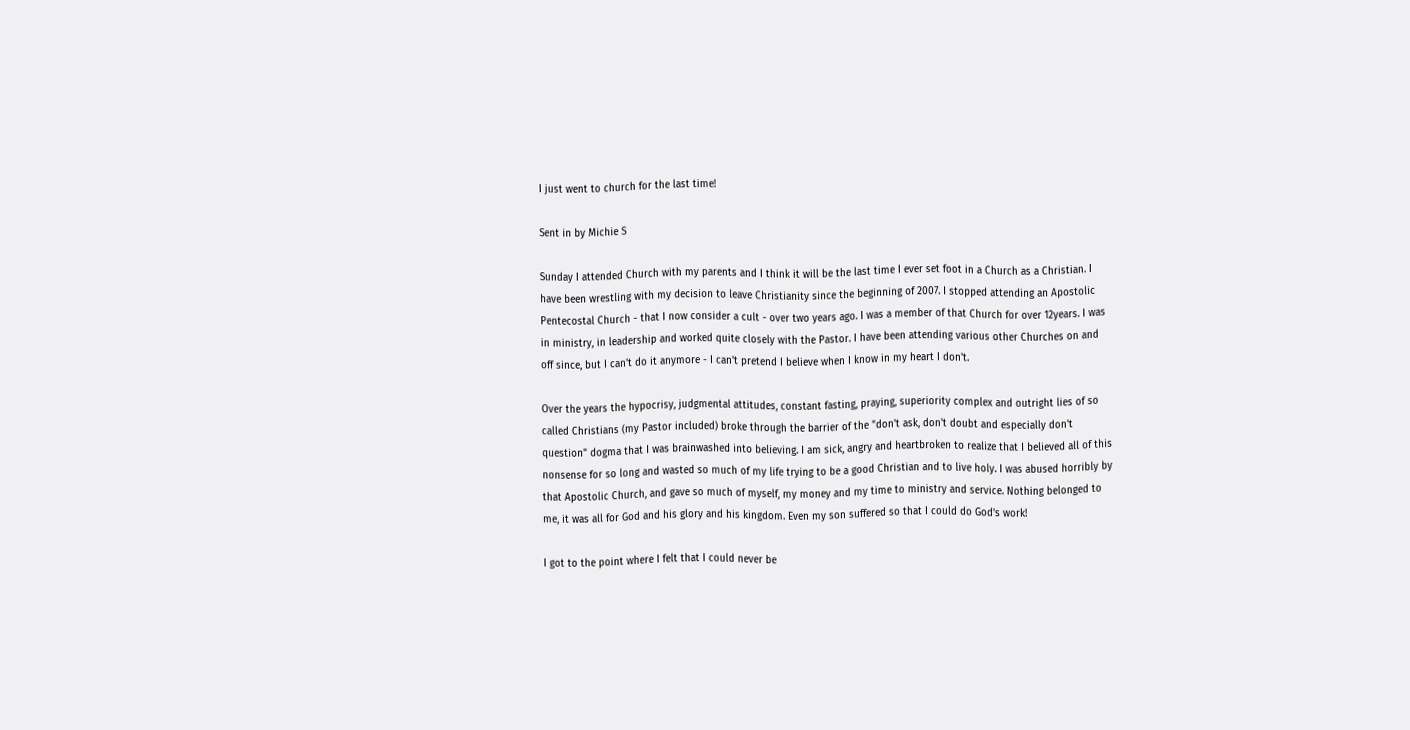I just went to church for the last time!

Sent in by Michie S

Sunday I attended Church with my parents and I think it will be the last time I ever set foot in a Church as a Christian. I have been wrestling with my decision to leave Christianity since the beginning of 2007. I stopped attending an Apostolic Pentecostal Church - that I now consider a cult - over two years ago. I was a member of that Church for over 12years. I was in ministry, in leadership and worked quite closely with the Pastor. I have been attending various other Churches on and off since, but I can't do it anymore - I can't pretend I believe when I know in my heart I don't.

Over the years the hypocrisy, judgmental attitudes, constant fasting, praying, superiority complex and outright lies of so called Christians (my Pastor included) broke through the barrier of the "don't ask, don't doubt and especially don't question" dogma that I was brainwashed into believing. I am sick, angry and heartbroken to realize that I believed all of this nonsense for so long and wasted so much of my life trying to be a good Christian and to live holy. I was abused horribly by that Apostolic Church, and gave so much of myself, my money and my time to ministry and service. Nothing belonged to me, it was all for God and his glory and his kingdom. Even my son suffered so that I could do God's work!

I got to the point where I felt that I could never be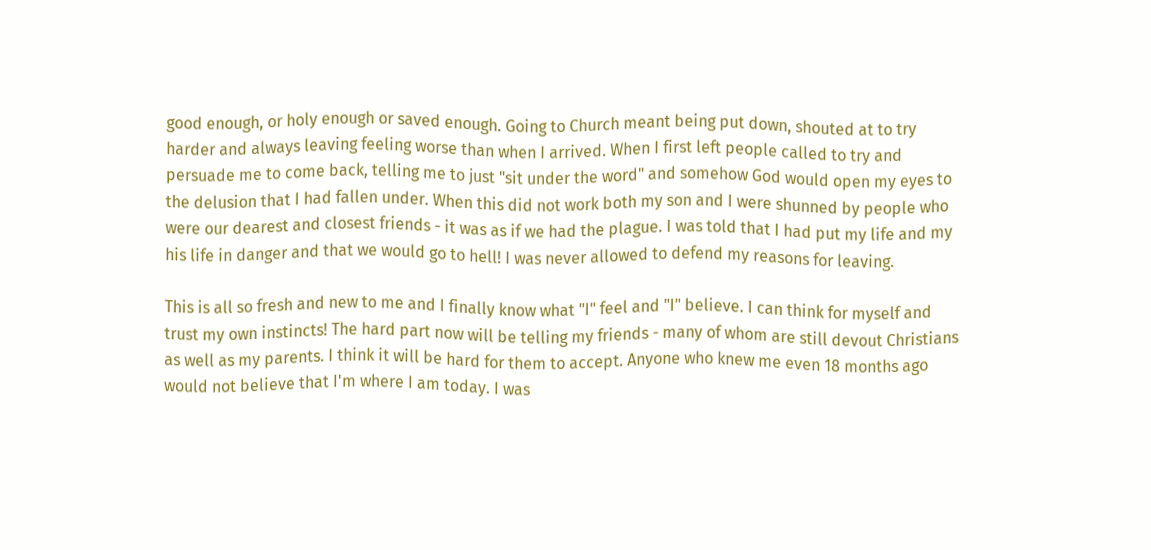good enough, or holy enough or saved enough. Going to Church meant being put down, shouted at to try harder and always leaving feeling worse than when I arrived. When I first left people called to try and persuade me to come back, telling me to just "sit under the word" and somehow God would open my eyes to the delusion that I had fallen under. When this did not work both my son and I were shunned by people who were our dearest and closest friends - it was as if we had the plague. I was told that I had put my life and my his life in danger and that we would go to hell! I was never allowed to defend my reasons for leaving.

This is all so fresh and new to me and I finally know what "I" feel and "I" believe. I can think for myself and trust my own instincts! The hard part now will be telling my friends - many of whom are still devout Christians as well as my parents. I think it will be hard for them to accept. Anyone who knew me even 18 months ago would not believe that I'm where I am today. I was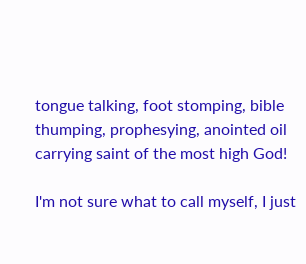tongue talking, foot stomping, bible thumping, prophesying, anointed oil carrying saint of the most high God!

I'm not sure what to call myself, I just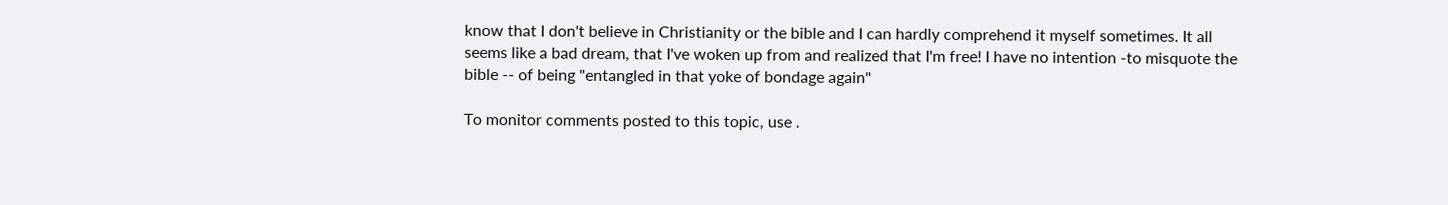know that I don't believe in Christianity or the bible and I can hardly comprehend it myself sometimes. It all seems like a bad dream, that I've woken up from and realized that I'm free! I have no intention -to misquote the bible -- of being "entangled in that yoke of bondage again"

To monitor comments posted to this topic, use .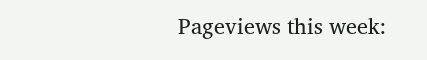Pageviews this week: